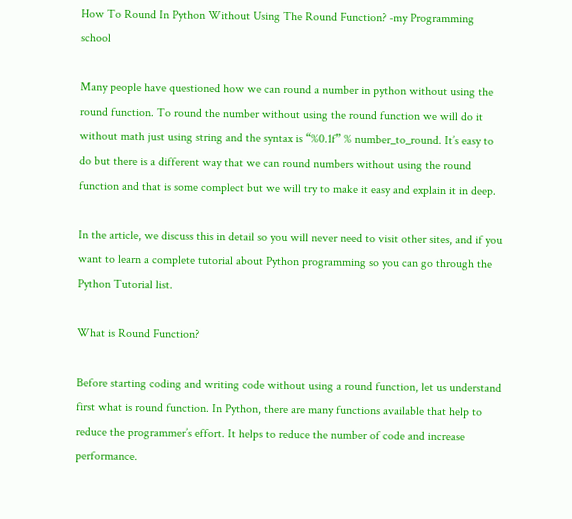How To Round In Python Without Using The Round Function? -my Programming school

Many people have questioned how we can round a number in python without using the round function. To round the number without using the round function we will do it without math just using string and the syntax is “%0.1f” % number_to_round. It’s easy to do but there is a different way that we can round numbers without using the round function and that is some complect but we will try to make it easy and explain it in deep.

In the article, we discuss this in detail so you will never need to visit other sites, and if you want to learn a complete tutorial about Python programming so you can go through the Python Tutorial list.

What is Round Function?

Before starting coding and writing code without using a round function, let us understand first what is round function. In Python, there are many functions available that help to reduce the programmer’s effort. It helps to reduce the number of code and increase performance.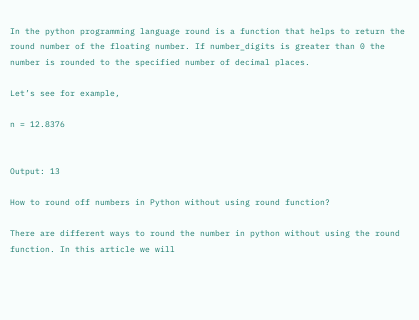In the python programming language round is a function that helps to return the round number of the floating number. If number_digits is greater than 0 the number is rounded to the specified number of decimal places.

Let’s see for example,

n = 12.8376


Output: 13

How to round off numbers in Python without using round function?

There are different ways to round the number in python without using the round function. In this article we will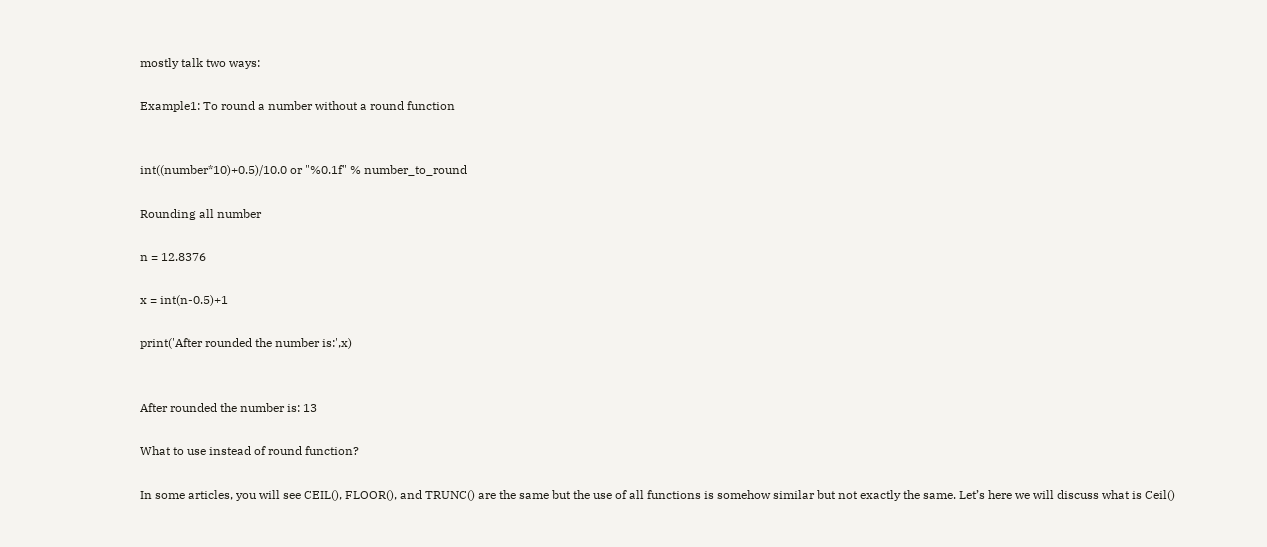mostly talk two ways:

Example1: To round a number without a round function


int((number*10)+0.5)/10.0 or "%0.1f" % number_to_round

Rounding all number

n = 12.8376

x = int(n-0.5)+1

print('After rounded the number is:',x)


After rounded the number is: 13

What to use instead of round function?

In some articles, you will see CEIL(), FLOOR(), and TRUNC() are the same but the use of all functions is somehow similar but not exactly the same. Let’s here we will discuss what is Ceil()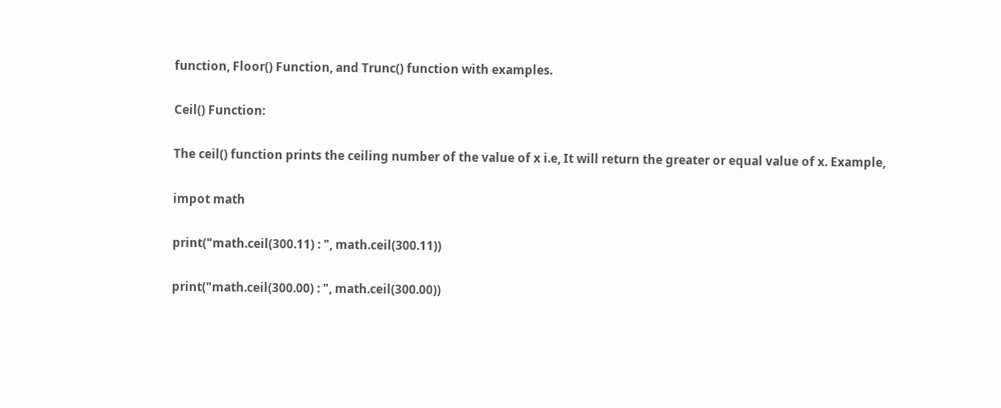function, Floor() Function, and Trunc() function with examples.

Ceil() Function:

The ceil() function prints the ceiling number of the value of x i.e, It will return the greater or equal value of x. Example,

impot math

print("math.ceil(300.11) : ", math.ceil(300.11))

print("math.ceil(300.00) : ", math.ceil(300.00))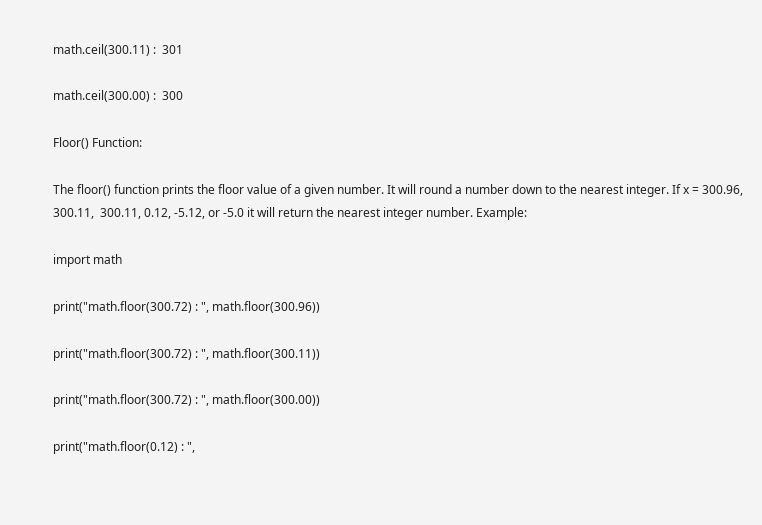math.ceil(300.11) :  301

math.ceil(300.00) :  300

Floor() Function:

The floor() function prints the floor value of a given number. It will round a number down to the nearest integer. If x = 300.96, 300.11,  300.11, 0.12, -5.12, or -5.0 it will return the nearest integer number. Example:

import math

print("math.floor(300.72) : ", math.floor(300.96))

print("math.floor(300.72) : ", math.floor(300.11))

print("math.floor(300.72) : ", math.floor(300.00))

print("math.floor(0.12) : ",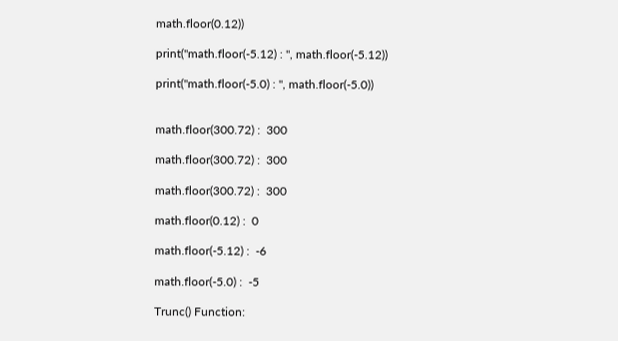math.floor(0.12))

print("math.floor(-5.12) : ", math.floor(-5.12))

print("math.floor(-5.0) : ", math.floor(-5.0))


math.floor(300.72) :  300

math.floor(300.72) :  300

math.floor(300.72) :  300

math.floor(0.12) :  0

math.floor(-5.12) :  -6

math.floor(-5.0) :  -5

Trunc() Function: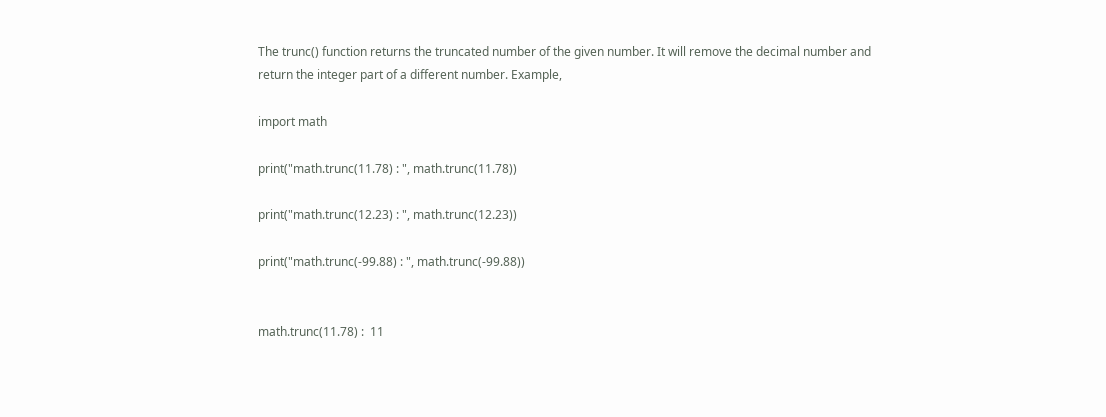The trunc() function returns the truncated number of the given number. It will remove the decimal number and return the integer part of a different number. Example,

import math

print("math.trunc(11.78) : ", math.trunc(11.78))

print("math.trunc(12.23) : ", math.trunc(12.23))

print("math.trunc(-99.88) : ", math.trunc(-99.88))


math.trunc(11.78) :  11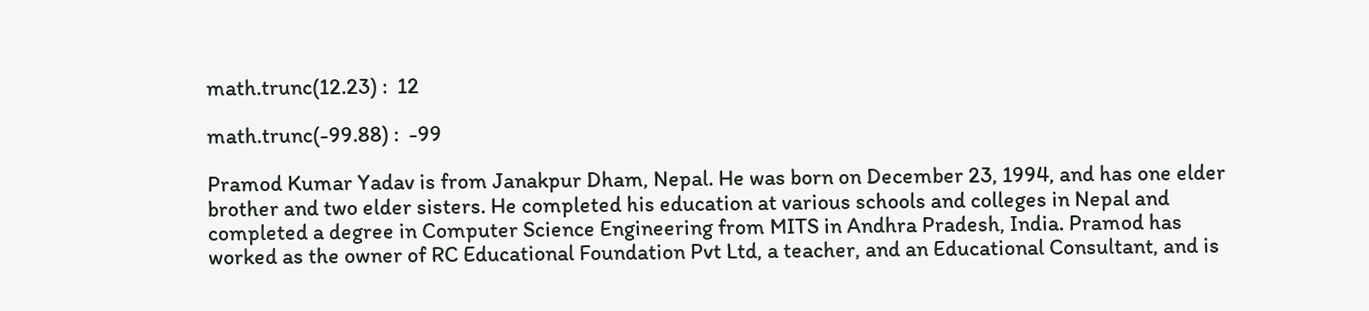math.trunc(12.23) :  12

math.trunc(-99.88) :  -99

Pramod Kumar Yadav is from Janakpur Dham, Nepal. He was born on December 23, 1994, and has one elder brother and two elder sisters. He completed his education at various schools and colleges in Nepal and completed a degree in Computer Science Engineering from MITS in Andhra Pradesh, India. Pramod has worked as the owner of RC Educational Foundation Pvt Ltd, a teacher, and an Educational Consultant, and is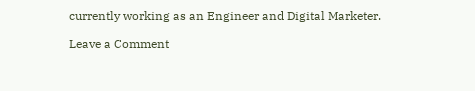currently working as an Engineer and Digital Marketer.

Leave a Comment